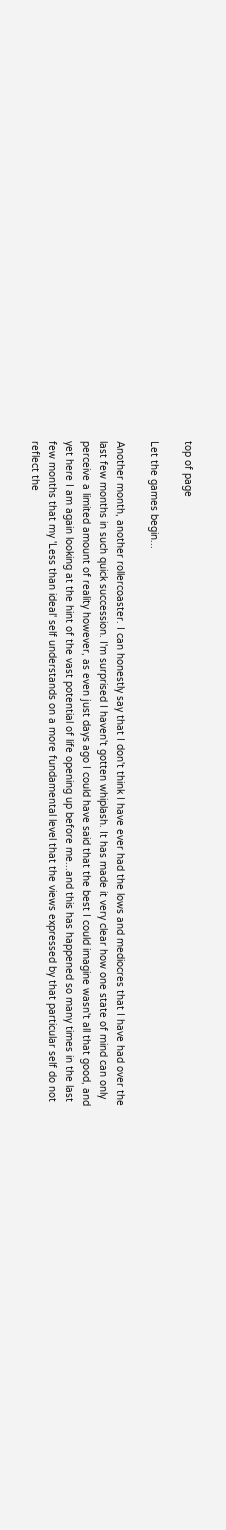top of page

Let the games begin...

Another month, another rollercoaster. I can honestly say that I don't think I have ever had the lows and mediocres that I have had over the last few months in such quick succession. I'm surprised I haven't gotten whiplash. It has made it very clear how one state of mind can only perceive a limited amount of reality however, as even just days ago I could have said that the best I could imagine wasn't all that good, and yet here I am again looking at the hint of the vast potential of life opening up before me...and this has happened so many times in the last few months that my 'Less than ideal' self understands on a more fundamental level that the views expressed by that particular self do not reflect the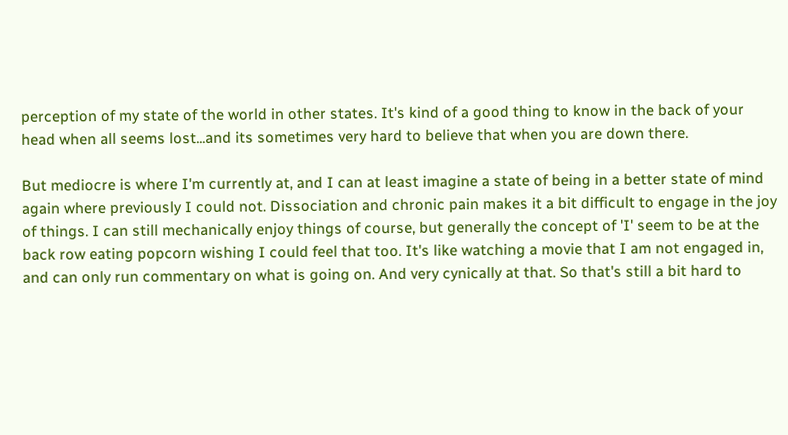perception of my state of the world in other states. It's kind of a good thing to know in the back of your head when all seems lost...and its sometimes very hard to believe that when you are down there.

But mediocre is where I'm currently at, and I can at least imagine a state of being in a better state of mind again where previously I could not. Dissociation and chronic pain makes it a bit difficult to engage in the joy of things. I can still mechanically enjoy things of course, but generally the concept of 'I' seem to be at the back row eating popcorn wishing I could feel that too. It's like watching a movie that I am not engaged in, and can only run commentary on what is going on. And very cynically at that. So that's still a bit hard to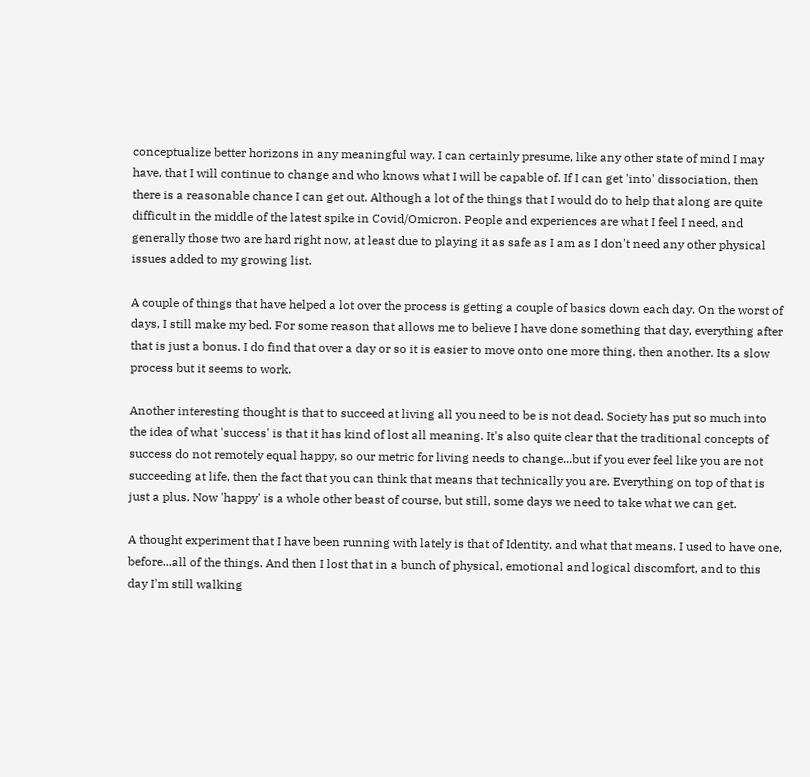conceptualize better horizons in any meaningful way. I can certainly presume, like any other state of mind I may have, that I will continue to change and who knows what I will be capable of. If I can get 'into' dissociation, then there is a reasonable chance I can get out. Although a lot of the things that I would do to help that along are quite difficult in the middle of the latest spike in Covid/Omicron. People and experiences are what I feel I need, and generally those two are hard right now, at least due to playing it as safe as I am as I don't need any other physical issues added to my growing list.

A couple of things that have helped a lot over the process is getting a couple of basics down each day. On the worst of days, I still make my bed. For some reason that allows me to believe I have done something that day, everything after that is just a bonus. I do find that over a day or so it is easier to move onto one more thing, then another. Its a slow process but it seems to work.

Another interesting thought is that to succeed at living all you need to be is not dead. Society has put so much into the idea of what 'success' is that it has kind of lost all meaning. It's also quite clear that the traditional concepts of success do not remotely equal happy, so our metric for living needs to change...but if you ever feel like you are not succeeding at life, then the fact that you can think that means that technically you are. Everything on top of that is just a plus. Now 'happy' is a whole other beast of course, but still, some days we need to take what we can get.

A thought experiment that I have been running with lately is that of Identity, and what that means. I used to have one, before...all of the things. And then I lost that in a bunch of physical, emotional and logical discomfort, and to this day I'm still walking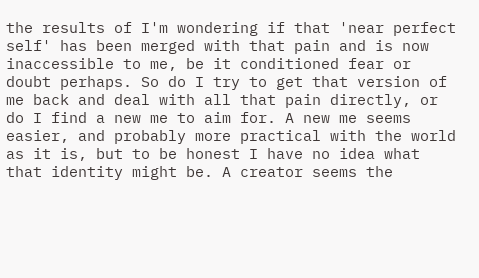the results of I'm wondering if that 'near perfect self' has been merged with that pain and is now inaccessible to me, be it conditioned fear or doubt perhaps. So do I try to get that version of me back and deal with all that pain directly, or do I find a new me to aim for. A new me seems easier, and probably more practical with the world as it is, but to be honest I have no idea what that identity might be. A creator seems the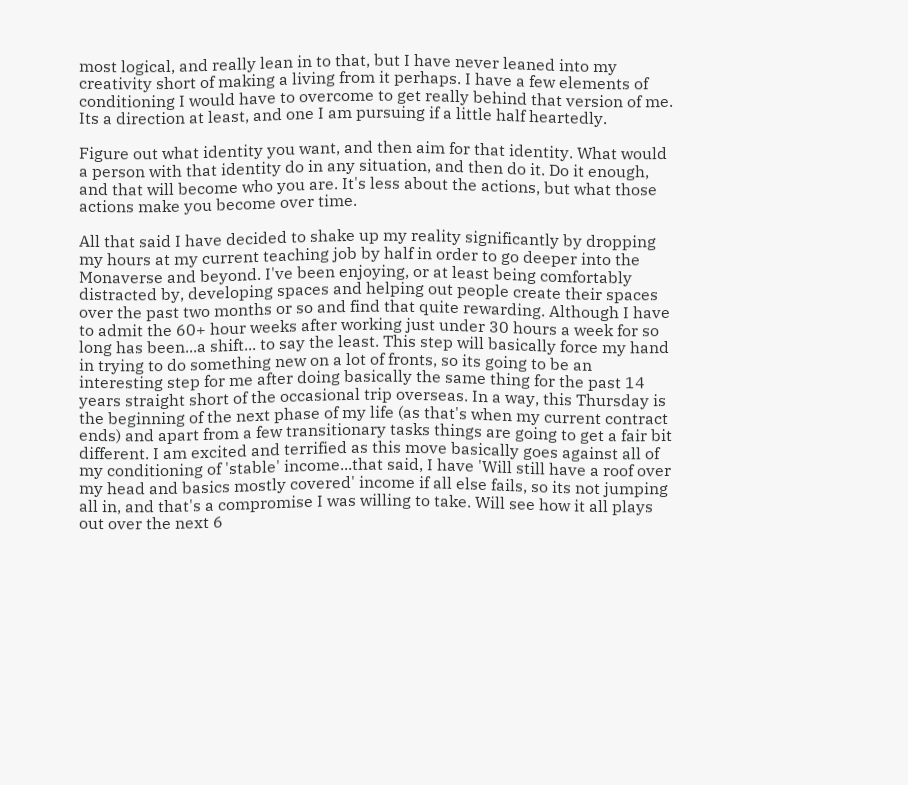most logical, and really lean in to that, but I have never leaned into my creativity short of making a living from it perhaps. I have a few elements of conditioning I would have to overcome to get really behind that version of me. Its a direction at least, and one I am pursuing if a little half heartedly.

Figure out what identity you want, and then aim for that identity. What would a person with that identity do in any situation, and then do it. Do it enough, and that will become who you are. It's less about the actions, but what those actions make you become over time.

All that said I have decided to shake up my reality significantly by dropping my hours at my current teaching job by half in order to go deeper into the Monaverse and beyond. I've been enjoying, or at least being comfortably distracted by, developing spaces and helping out people create their spaces over the past two months or so and find that quite rewarding. Although I have to admit the 60+ hour weeks after working just under 30 hours a week for so long has been...a shift... to say the least. This step will basically force my hand in trying to do something new on a lot of fronts, so its going to be an interesting step for me after doing basically the same thing for the past 14 years straight short of the occasional trip overseas. In a way, this Thursday is the beginning of the next phase of my life (as that's when my current contract ends) and apart from a few transitionary tasks things are going to get a fair bit different. I am excited and terrified as this move basically goes against all of my conditioning of 'stable' income...that said, I have 'Will still have a roof over my head and basics mostly covered' income if all else fails, so its not jumping all in, and that's a compromise I was willing to take. Will see how it all plays out over the next 6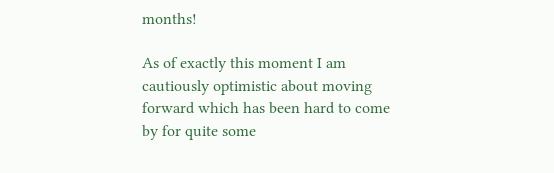months!

As of exactly this moment I am cautiously optimistic about moving forward which has been hard to come by for quite some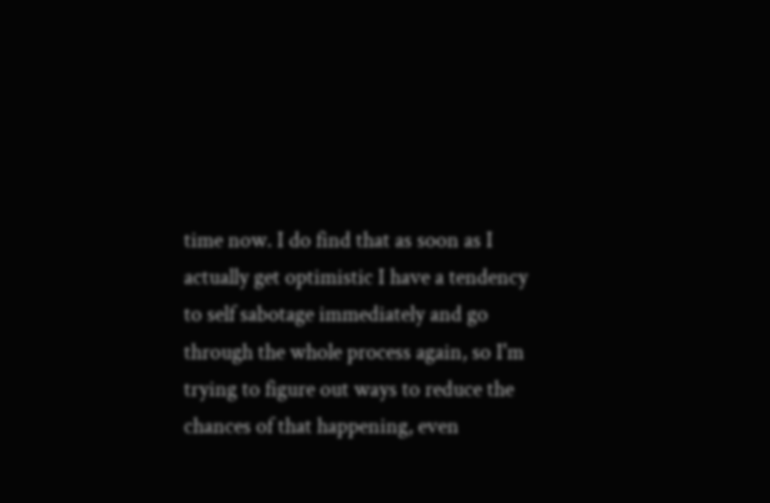time now. I do find that as soon as I actually get optimistic I have a tendency to self sabotage immediately and go through the whole process again, so I'm trying to figure out ways to reduce the chances of that happening, even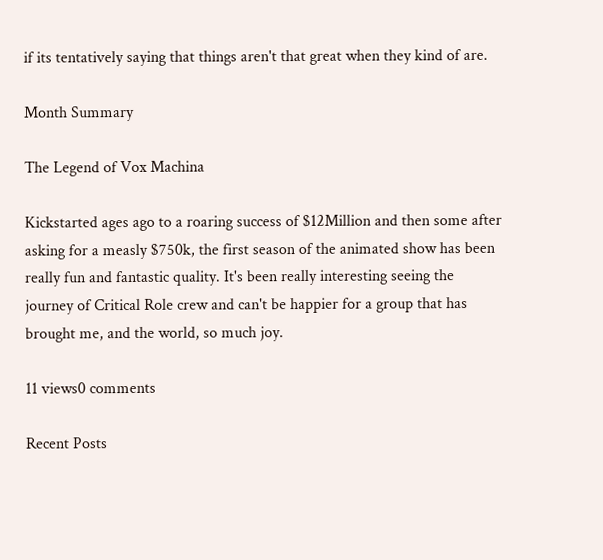if its tentatively saying that things aren't that great when they kind of are.

Month Summary

The Legend of Vox Machina

Kickstarted ages ago to a roaring success of $12Million and then some after asking for a measly $750k, the first season of the animated show has been really fun and fantastic quality. It's been really interesting seeing the journey of Critical Role crew and can't be happier for a group that has brought me, and the world, so much joy.

11 views0 comments

Recent Posts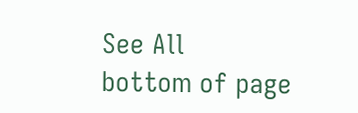See All
bottom of page